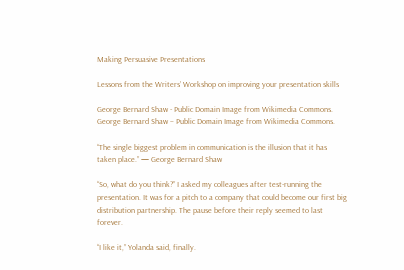Making Persuasive Presentations

Lessons from the Writers’ Workshop on improving your presentation skills

George Bernard Shaw - Public Domain Image from Wikimedia Commons.
George Bernard Shaw – Public Domain Image from Wikimedia Commons.

“The single biggest problem in communication is the illusion that it has taken place.” — George Bernard Shaw

“So, what do you think?” I asked my colleagues after test-running the presentation. It was for a pitch to a company that could become our first big distribution partnership. The pause before their reply seemed to last forever.

“I like it,” Yolanda said, finally.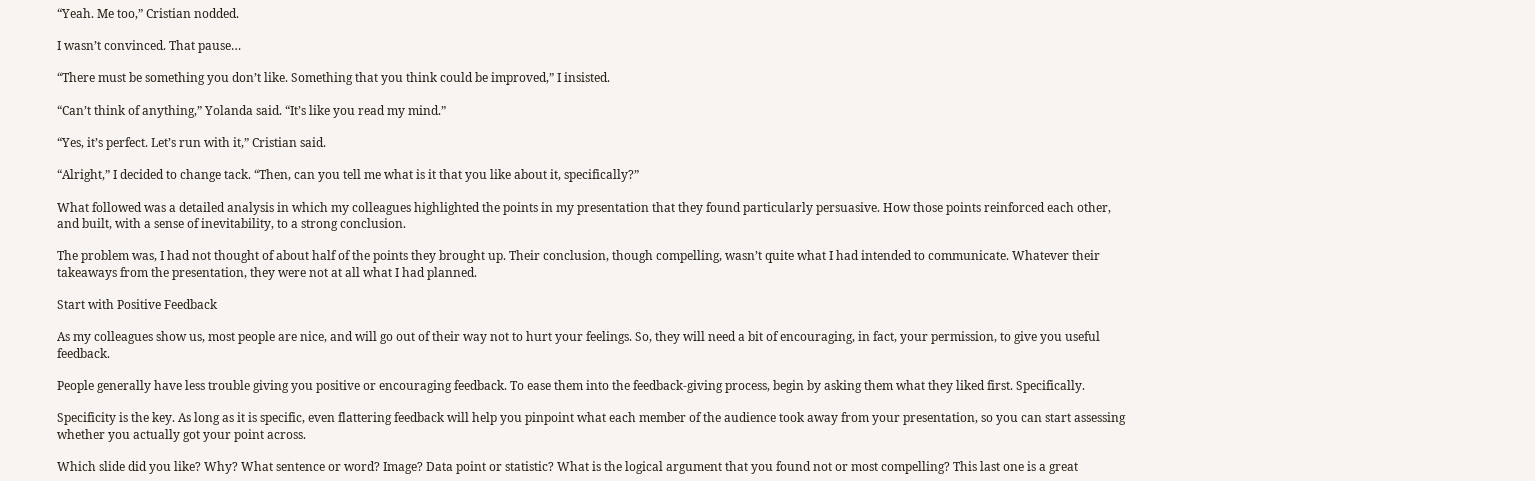“Yeah. Me too,” Cristian nodded.

I wasn’t convinced. That pause…

“There must be something you don’t like. Something that you think could be improved,” I insisted.

“Can’t think of anything,” Yolanda said. “It’s like you read my mind.”

“Yes, it’s perfect. Let’s run with it,” Cristian said.

“Alright,” I decided to change tack. “Then, can you tell me what is it that you like about it, specifically?”

What followed was a detailed analysis in which my colleagues highlighted the points in my presentation that they found particularly persuasive. How those points reinforced each other, and built, with a sense of inevitability, to a strong conclusion.

The problem was, I had not thought of about half of the points they brought up. Their conclusion, though compelling, wasn’t quite what I had intended to communicate. Whatever their takeaways from the presentation, they were not at all what I had planned.

Start with Positive Feedback

As my colleagues show us, most people are nice, and will go out of their way not to hurt your feelings. So, they will need a bit of encouraging, in fact, your permission, to give you useful feedback.

People generally have less trouble giving you positive or encouraging feedback. To ease them into the feedback-giving process, begin by asking them what they liked first. Specifically.

Specificity is the key. As long as it is specific, even flattering feedback will help you pinpoint what each member of the audience took away from your presentation, so you can start assessing whether you actually got your point across.

Which slide did you like? Why? What sentence or word? Image? Data point or statistic? What is the logical argument that you found not or most compelling? This last one is a great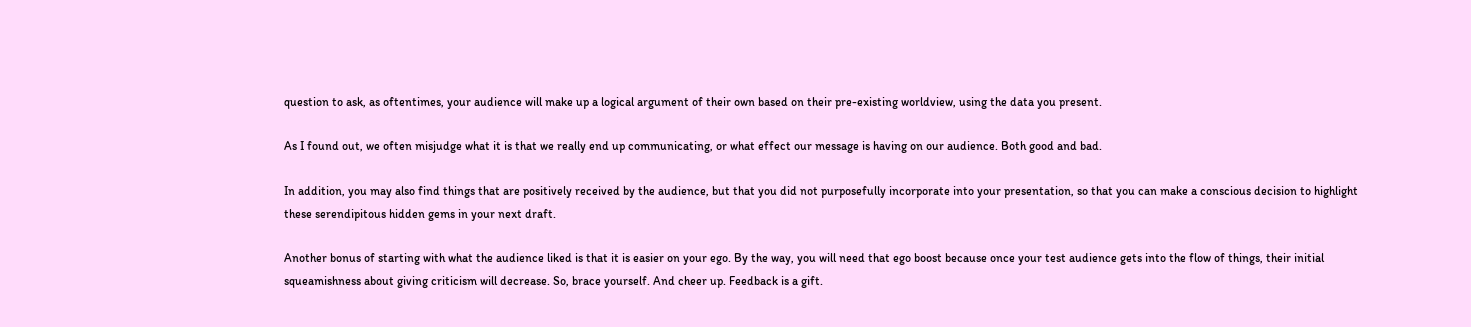question to ask, as oftentimes, your audience will make up a logical argument of their own based on their pre-existing worldview, using the data you present.

As I found out, we often misjudge what it is that we really end up communicating, or what effect our message is having on our audience. Both good and bad.

In addition, you may also find things that are positively received by the audience, but that you did not purposefully incorporate into your presentation, so that you can make a conscious decision to highlight these serendipitous hidden gems in your next draft.

Another bonus of starting with what the audience liked is that it is easier on your ego. By the way, you will need that ego boost because once your test audience gets into the flow of things, their initial squeamishness about giving criticism will decrease. So, brace yourself. And cheer up. Feedback is a gift.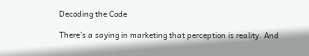Decoding the Code

There’s a saying in marketing that perception is reality. And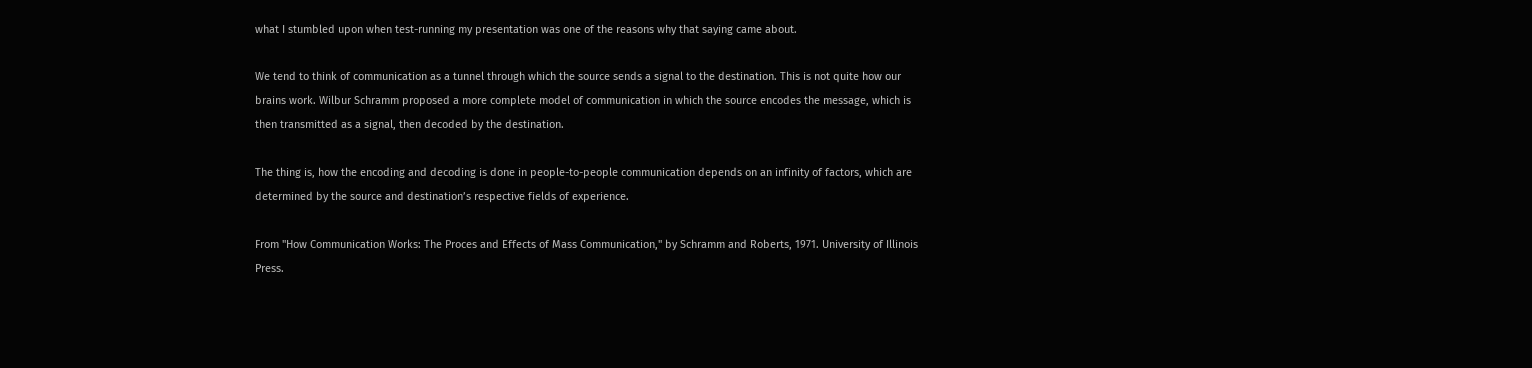what I stumbled upon when test-running my presentation was one of the reasons why that saying came about.

We tend to think of communication as a tunnel through which the source sends a signal to the destination. This is not quite how our brains work. Wilbur Schramm proposed a more complete model of communication in which the source encodes the message, which is then transmitted as a signal, then decoded by the destination.

The thing is, how the encoding and decoding is done in people-to-people communication depends on an infinity of factors, which are determined by the source and destination’s respective fields of experience.

From "How Communication Works: The Proces and Effects of Mass Communication," by Schramm and Roberts, 1971. University of Illinois Press.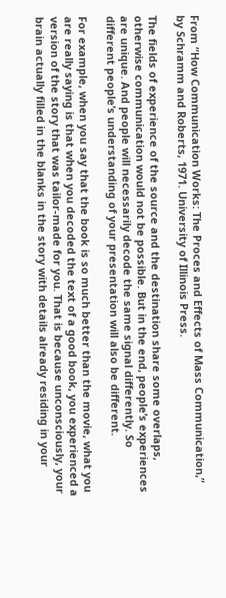From “How Communication Works: The Proces and Effects of Mass Communication,” by Schramm and Roberts, 1971. University of Illinois Press.

The fields of experience of the source and the destination share some overlaps, otherwise communication would not be possible. But in the end, people’s experiences are unique. And people will necessarily decode the same signal differently. So different people’s understanding of your presentation will also be different.

For example, when you say that the book is so much better than the movie, what you are really saying is that when you decoded the text of a good book, you experienced a version of the story that was tailor-made for you. That is because unconsciously, your brain actually filled in the blanks in the story with details already residing in your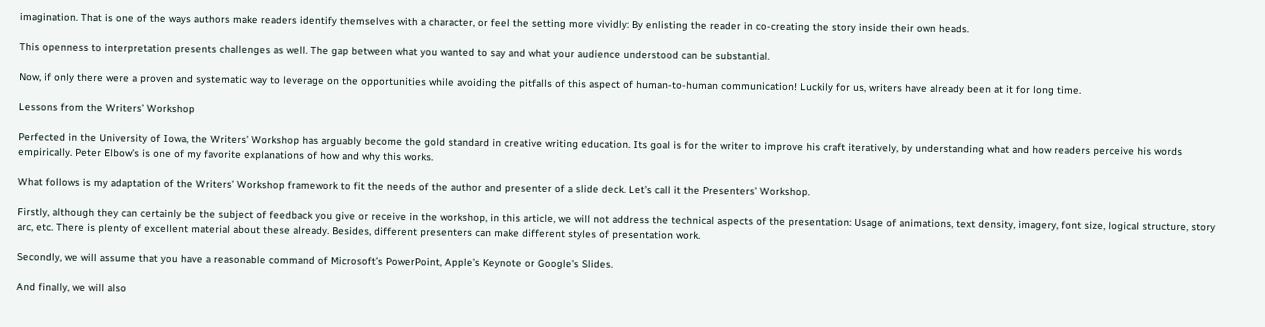imagination. That is one of the ways authors make readers identify themselves with a character, or feel the setting more vividly: By enlisting the reader in co-creating the story inside their own heads.

This openness to interpretation presents challenges as well. The gap between what you wanted to say and what your audience understood can be substantial.

Now, if only there were a proven and systematic way to leverage on the opportunities while avoiding the pitfalls of this aspect of human-to-human communication! Luckily for us, writers have already been at it for long time.

Lessons from the Writers’ Workshop

Perfected in the University of Iowa, the Writers’ Workshop has arguably become the gold standard in creative writing education. Its goal is for the writer to improve his craft iteratively, by understanding what and how readers perceive his words empirically. Peter Elbow’s is one of my favorite explanations of how and why this works.

What follows is my adaptation of the Writers’ Workshop framework to fit the needs of the author and presenter of a slide deck. Let’s call it the Presenters’ Workshop.

Firstly, although they can certainly be the subject of feedback you give or receive in the workshop, in this article, we will not address the technical aspects of the presentation: Usage of animations, text density, imagery, font size, logical structure, story arc, etc. There is plenty of excellent material about these already. Besides, different presenters can make different styles of presentation work.

Secondly, we will assume that you have a reasonable command of Microsoft’s PowerPoint, Apple’s Keynote or Google’s Slides.

And finally, we will also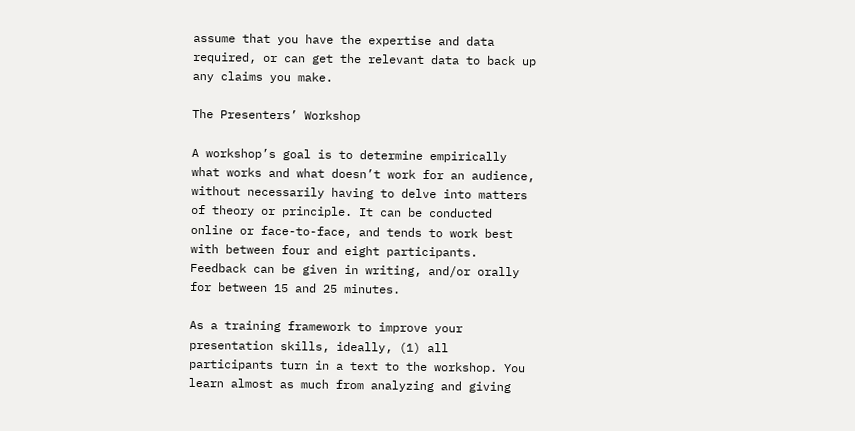assume that you have the expertise and data required, or can get the relevant data to back up any claims you make.

The Presenters’ Workshop

A workshop’s goal is to determine empirically what works and what doesn’t work for an audience, without necessarily having to delve into matters of theory or principle. It can be conducted online or face-to-face, and tends to work best with between four and eight participants. Feedback can be given in writing, and/or orally for between 15 and 25 minutes.

As a training framework to improve your presentation skills, ideally, (1) all participants turn in a text to the workshop. You learn almost as much from analyzing and giving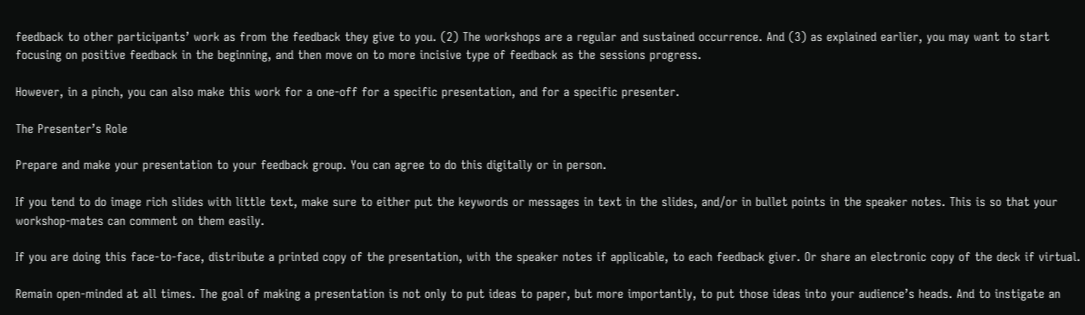feedback to other participants’ work as from the feedback they give to you. (2) The workshops are a regular and sustained occurrence. And (3) as explained earlier, you may want to start focusing on positive feedback in the beginning, and then move on to more incisive type of feedback as the sessions progress.

However, in a pinch, you can also make this work for a one-off for a specific presentation, and for a specific presenter.

The Presenter’s Role

Prepare and make your presentation to your feedback group. You can agree to do this digitally or in person.

If you tend to do image rich slides with little text, make sure to either put the keywords or messages in text in the slides, and/or in bullet points in the speaker notes. This is so that your workshop-mates can comment on them easily.

If you are doing this face-to-face, distribute a printed copy of the presentation, with the speaker notes if applicable, to each feedback giver. Or share an electronic copy of the deck if virtual.

Remain open-minded at all times. The goal of making a presentation is not only to put ideas to paper, but more importantly, to put those ideas into your audience’s heads. And to instigate an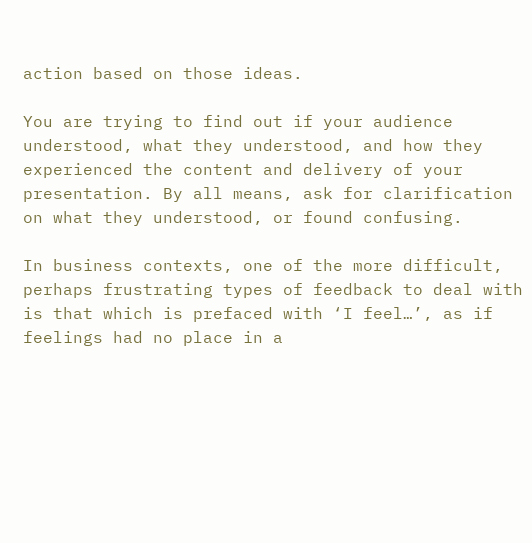action based on those ideas.

You are trying to find out if your audience understood, what they understood, and how they experienced the content and delivery of your presentation. By all means, ask for clarification on what they understood, or found confusing.

In business contexts, one of the more difficult, perhaps frustrating types of feedback to deal with is that which is prefaced with ‘I feel…’, as if feelings had no place in a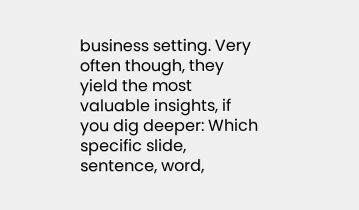business setting. Very often though, they yield the most valuable insights, if you dig deeper: Which specific slide, sentence, word,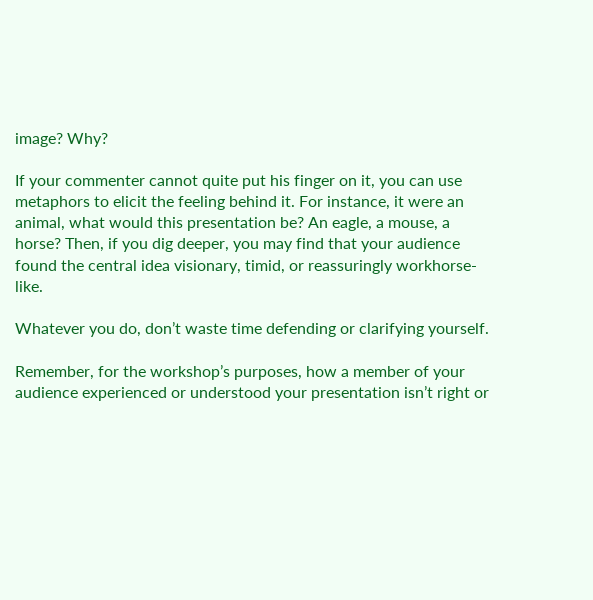image? Why?

If your commenter cannot quite put his finger on it, you can use metaphors to elicit the feeling behind it. For instance, it were an animal, what would this presentation be? An eagle, a mouse, a horse? Then, if you dig deeper, you may find that your audience found the central idea visionary, timid, or reassuringly workhorse-like.

Whatever you do, don’t waste time defending or clarifying yourself.

Remember, for the workshop’s purposes, how a member of your audience experienced or understood your presentation isn’t right or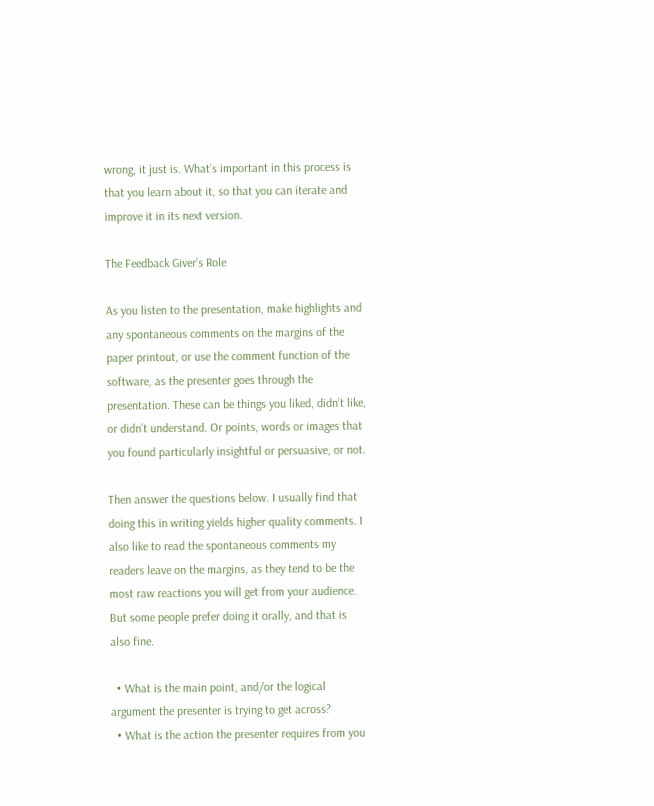wrong, it just is. What’s important in this process is that you learn about it, so that you can iterate and improve it in its next version.

The Feedback Giver’s Role

As you listen to the presentation, make highlights and any spontaneous comments on the margins of the paper printout, or use the comment function of the software, as the presenter goes through the presentation. These can be things you liked, didn’t like, or didn’t understand. Or points, words or images that you found particularly insightful or persuasive, or not.

Then answer the questions below. I usually find that doing this in writing yields higher quality comments. I also like to read the spontaneous comments my readers leave on the margins, as they tend to be the most raw reactions you will get from your audience. But some people prefer doing it orally, and that is also fine.

  • What is the main point, and/or the logical argument the presenter is trying to get across?
  • What is the action the presenter requires from you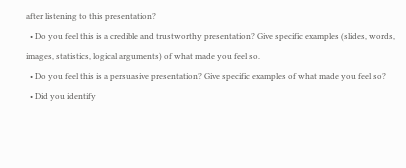after listening to this presentation?
  • Do you feel this is a credible and trustworthy presentation? Give specific examples (slides, words, images, statistics, logical arguments) of what made you feel so.
  • Do you feel this is a persuasive presentation? Give specific examples of what made you feel so?
  • Did you identify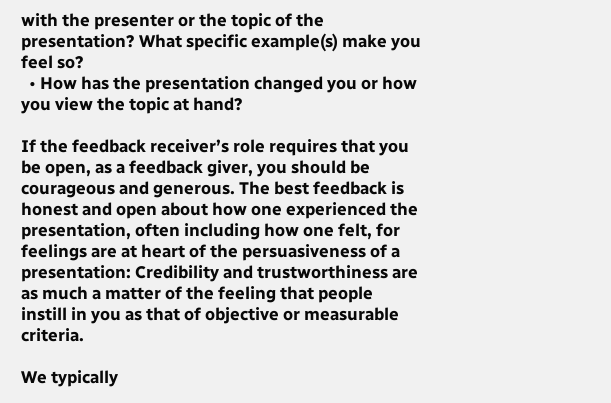with the presenter or the topic of the presentation? What specific example(s) make you feel so?
  • How has the presentation changed you or how you view the topic at hand?

If the feedback receiver’s role requires that you be open, as a feedback giver, you should be courageous and generous. The best feedback is honest and open about how one experienced the presentation, often including how one felt, for feelings are at heart of the persuasiveness of a presentation: Credibility and trustworthiness are as much a matter of the feeling that people instill in you as that of objective or measurable criteria.

We typically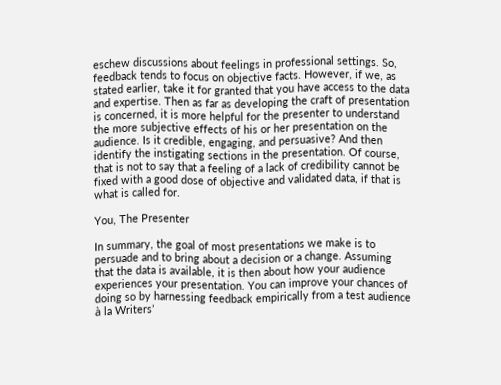eschew discussions about feelings in professional settings. So, feedback tends to focus on objective facts. However, if we, as stated earlier, take it for granted that you have access to the data and expertise. Then as far as developing the craft of presentation is concerned, it is more helpful for the presenter to understand the more subjective effects of his or her presentation on the audience. Is it credible, engaging, and persuasive? And then identify the instigating sections in the presentation. Of course, that is not to say that a feeling of a lack of credibility cannot be fixed with a good dose of objective and validated data, if that is what is called for.

You, The Presenter

In summary, the goal of most presentations we make is to persuade and to bring about a decision or a change. Assuming that the data is available, it is then about how your audience experiences your presentation. You can improve your chances of doing so by harnessing feedback empirically from a test audience à la Writers’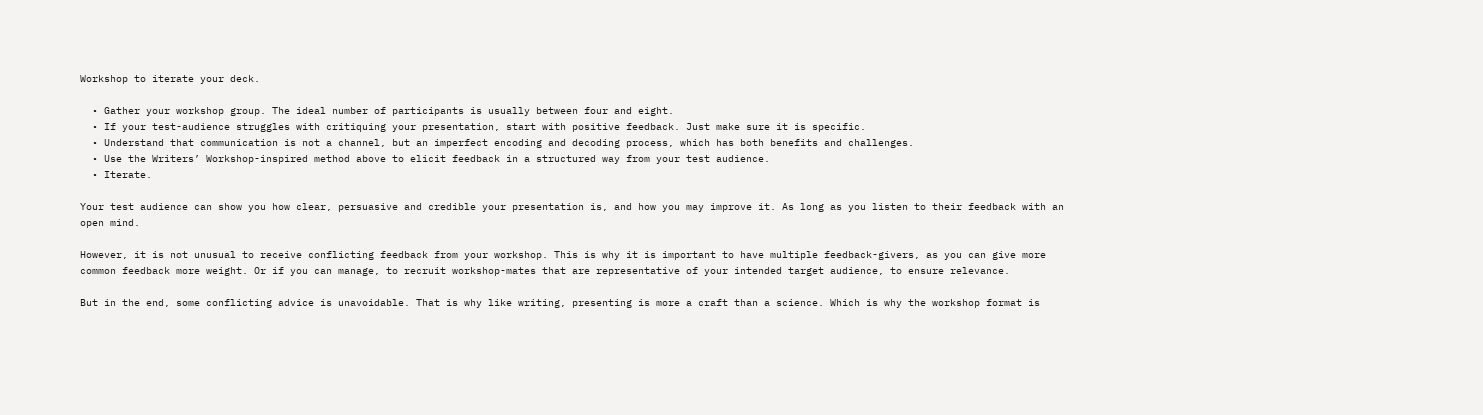Workshop to iterate your deck.

  • Gather your workshop group. The ideal number of participants is usually between four and eight.
  • If your test-audience struggles with critiquing your presentation, start with positive feedback. Just make sure it is specific.
  • Understand that communication is not a channel, but an imperfect encoding and decoding process, which has both benefits and challenges.
  • Use the Writers’ Workshop-inspired method above to elicit feedback in a structured way from your test audience.
  • Iterate.

Your test audience can show you how clear, persuasive and credible your presentation is, and how you may improve it. As long as you listen to their feedback with an open mind.

However, it is not unusual to receive conflicting feedback from your workshop. This is why it is important to have multiple feedback-givers, as you can give more common feedback more weight. Or if you can manage, to recruit workshop-mates that are representative of your intended target audience, to ensure relevance.

But in the end, some conflicting advice is unavoidable. That is why like writing, presenting is more a craft than a science. Which is why the workshop format is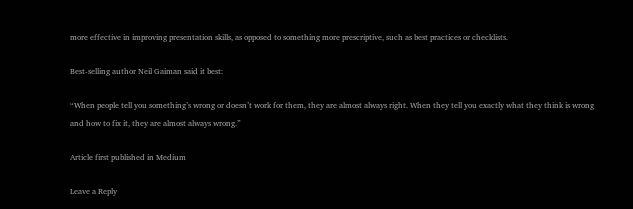more effective in improving presentation skills, as opposed to something more prescriptive, such as best practices or checklists.

Best-selling author Neil Gaiman said it best:

“When people tell you something’s wrong or doesn’t work for them, they are almost always right. When they tell you exactly what they think is wrong and how to fix it, they are almost always wrong.”

Article first published in Medium

Leave a Reply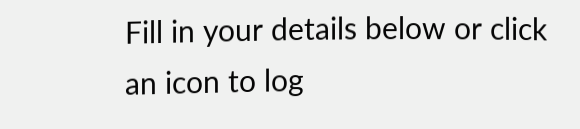Fill in your details below or click an icon to log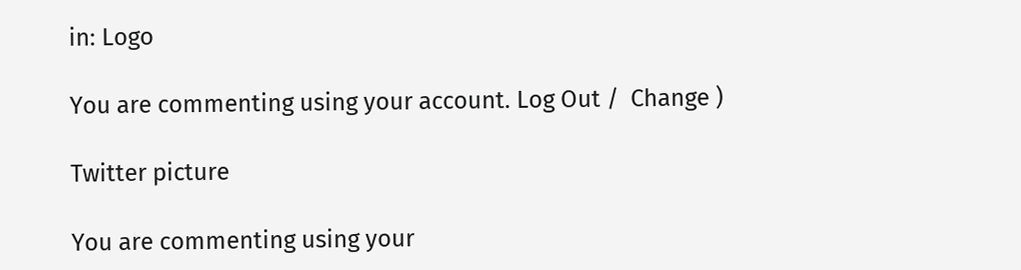in: Logo

You are commenting using your account. Log Out /  Change )

Twitter picture

You are commenting using your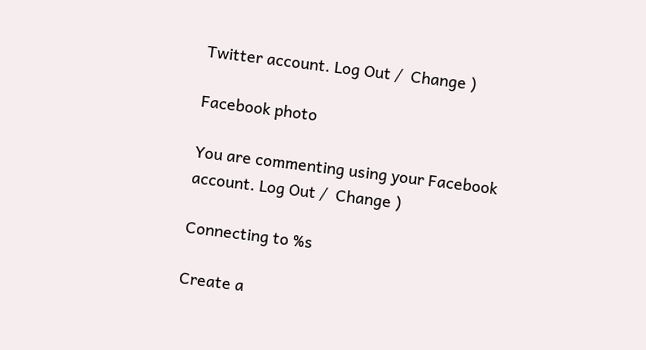Twitter account. Log Out /  Change )

Facebook photo

You are commenting using your Facebook account. Log Out /  Change )

Connecting to %s

Create a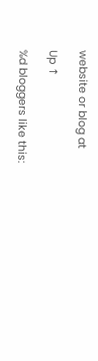website or blog at

Up ↑

%d bloggers like this: